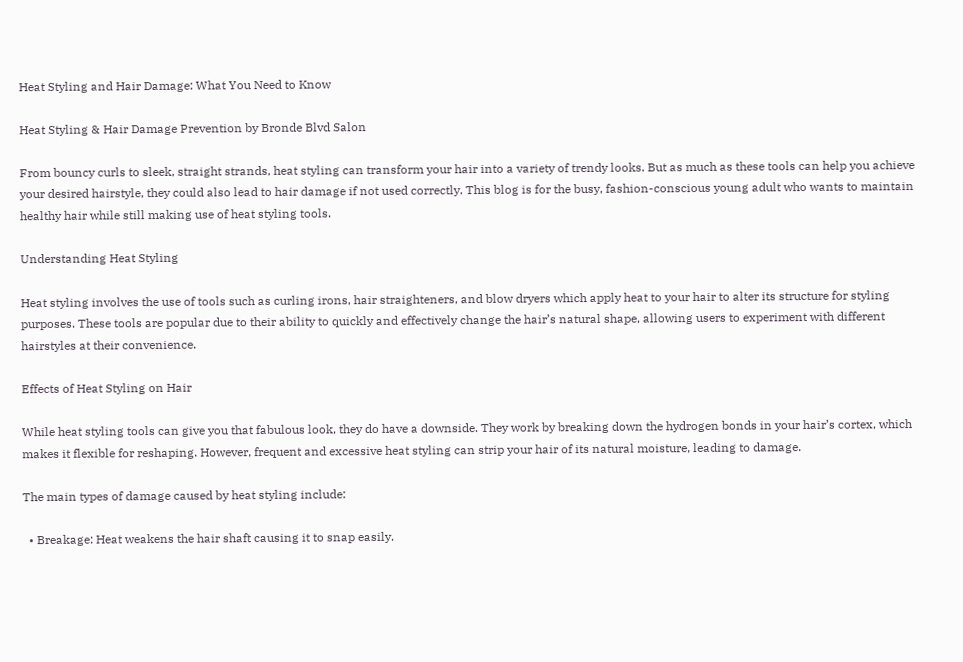Heat Styling and Hair Damage: What You Need to Know

Heat Styling & Hair Damage Prevention by Bronde Blvd Salon

From bouncy curls to sleek, straight strands, heat styling can transform your hair into a variety of trendy looks. But as much as these tools can help you achieve your desired hairstyle, they could also lead to hair damage if not used correctly. This blog is for the busy, fashion-conscious young adult who wants to maintain healthy hair while still making use of heat styling tools.

Understanding Heat Styling

Heat styling involves the use of tools such as curling irons, hair straighteners, and blow dryers which apply heat to your hair to alter its structure for styling purposes. These tools are popular due to their ability to quickly and effectively change the hair’s natural shape, allowing users to experiment with different hairstyles at their convenience.

Effects of Heat Styling on Hair

While heat styling tools can give you that fabulous look, they do have a downside. They work by breaking down the hydrogen bonds in your hair’s cortex, which makes it flexible for reshaping. However, frequent and excessive heat styling can strip your hair of its natural moisture, leading to damage.

The main types of damage caused by heat styling include:

  • Breakage: Heat weakens the hair shaft causing it to snap easily.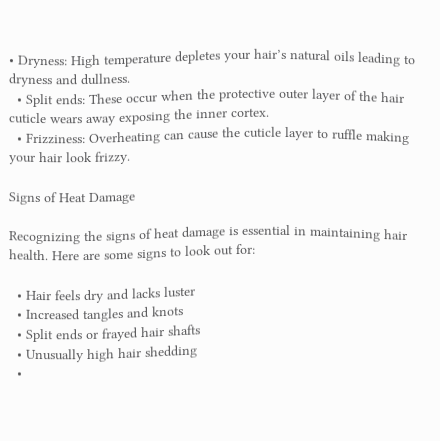• Dryness: High temperature depletes your hair’s natural oils leading to dryness and dullness.
  • Split ends: These occur when the protective outer layer of the hair cuticle wears away exposing the inner cortex.
  • Frizziness: Overheating can cause the cuticle layer to ruffle making your hair look frizzy.

Signs of Heat Damage

Recognizing the signs of heat damage is essential in maintaining hair health. Here are some signs to look out for:

  • Hair feels dry and lacks luster
  • Increased tangles and knots
  • Split ends or frayed hair shafts
  • Unusually high hair shedding
  •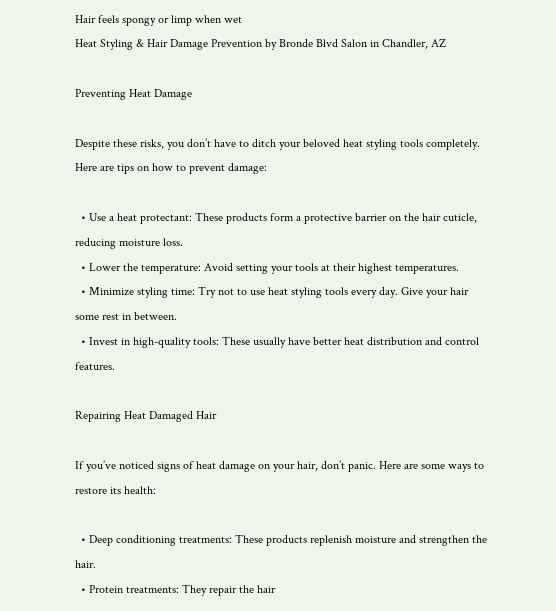Hair feels spongy or limp when wet
Heat Styling & Hair Damage Prevention by Bronde Blvd Salon in Chandler, AZ

Preventing Heat Damage

Despite these risks, you don’t have to ditch your beloved heat styling tools completely. Here are tips on how to prevent damage:

  • Use a heat protectant: These products form a protective barrier on the hair cuticle, reducing moisture loss.
  • Lower the temperature: Avoid setting your tools at their highest temperatures.
  • Minimize styling time: Try not to use heat styling tools every day. Give your hair some rest in between.
  • Invest in high-quality tools: These usually have better heat distribution and control features.

Repairing Heat Damaged Hair

If you’ve noticed signs of heat damage on your hair, don’t panic. Here are some ways to restore its health:

  • Deep conditioning treatments: These products replenish moisture and strengthen the hair.
  • Protein treatments: They repair the hair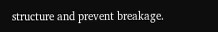structure and prevent breakage.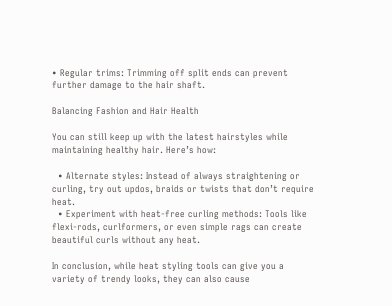• Regular trims: Trimming off split ends can prevent further damage to the hair shaft.

Balancing Fashion and Hair Health

You can still keep up with the latest hairstyles while maintaining healthy hair. Here’s how:

  • Alternate styles: Instead of always straightening or curling, try out updos, braids or twists that don’t require heat.
  • Experiment with heat-free curling methods: Tools like flexi-rods, curlformers, or even simple rags can create beautiful curls without any heat.

In conclusion, while heat styling tools can give you a variety of trendy looks, they can also cause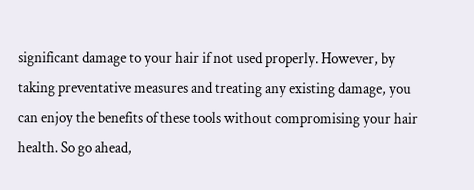significant damage to your hair if not used properly. However, by taking preventative measures and treating any existing damage, you can enjoy the benefits of these tools without compromising your hair health. So go ahead,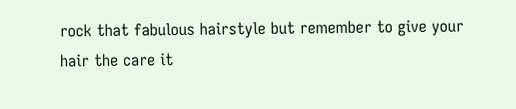rock that fabulous hairstyle but remember to give your hair the care it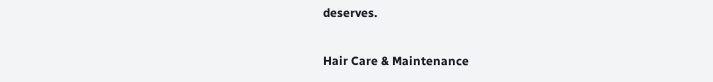deserves.

Hair Care & Maintenance